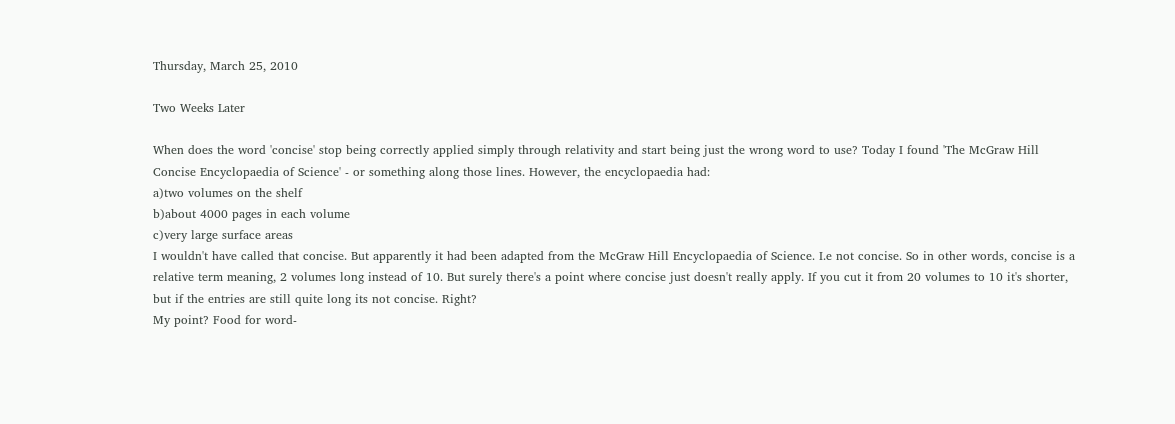Thursday, March 25, 2010

Two Weeks Later

When does the word 'concise' stop being correctly applied simply through relativity and start being just the wrong word to use? Today I found 'The McGraw Hill Concise Encyclopaedia of Science' - or something along those lines. However, the encyclopaedia had:
a)two volumes on the shelf
b)about 4000 pages in each volume
c)very large surface areas
I wouldn't have called that concise. But apparently it had been adapted from the McGraw Hill Encyclopaedia of Science. I.e not concise. So in other words, concise is a relative term meaning, 2 volumes long instead of 10. But surely there's a point where concise just doesn't really apply. If you cut it from 20 volumes to 10 it's shorter, but if the entries are still quite long its not concise. Right?
My point? Food for word-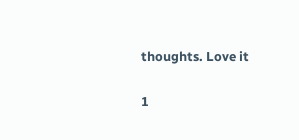thoughts. Love it

1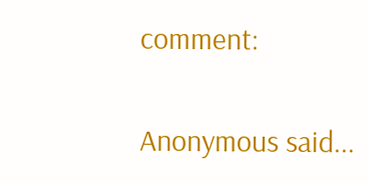comment:

Anonymous said...